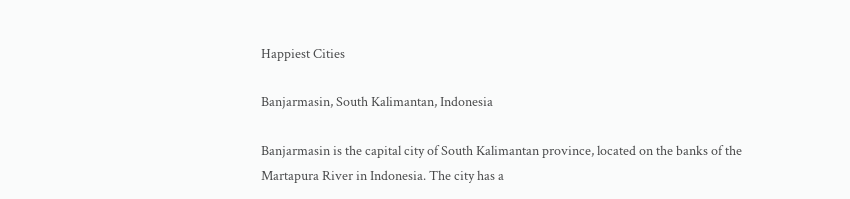Happiest Cities

Banjarmasin, South Kalimantan, Indonesia

Banjarmasin is the capital city of South Kalimantan province, located on the banks of the Martapura River in Indonesia. The city has a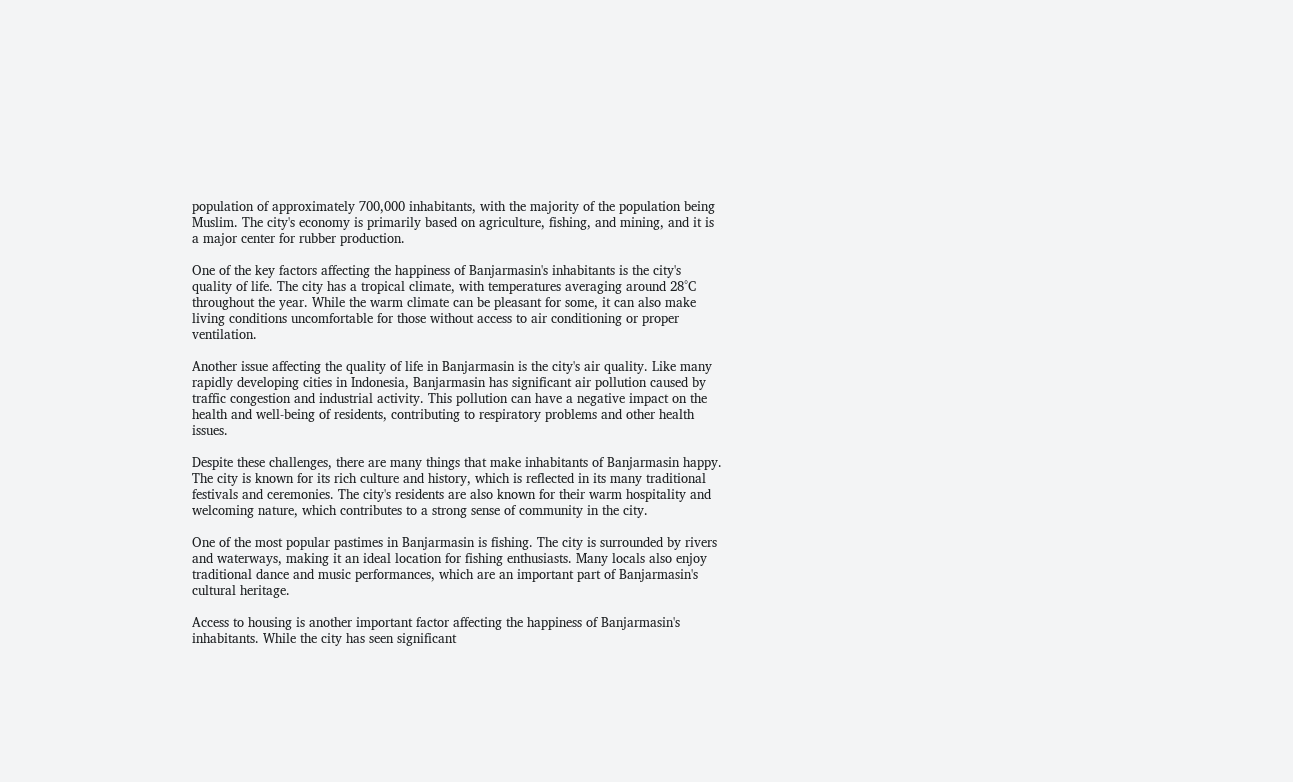population of approximately 700,000 inhabitants, with the majority of the population being Muslim. The city's economy is primarily based on agriculture, fishing, and mining, and it is a major center for rubber production.

One of the key factors affecting the happiness of Banjarmasin's inhabitants is the city's quality of life. The city has a tropical climate, with temperatures averaging around 28°C throughout the year. While the warm climate can be pleasant for some, it can also make living conditions uncomfortable for those without access to air conditioning or proper ventilation.

Another issue affecting the quality of life in Banjarmasin is the city's air quality. Like many rapidly developing cities in Indonesia, Banjarmasin has significant air pollution caused by traffic congestion and industrial activity. This pollution can have a negative impact on the health and well-being of residents, contributing to respiratory problems and other health issues.

Despite these challenges, there are many things that make inhabitants of Banjarmasin happy. The city is known for its rich culture and history, which is reflected in its many traditional festivals and ceremonies. The city's residents are also known for their warm hospitality and welcoming nature, which contributes to a strong sense of community in the city.

One of the most popular pastimes in Banjarmasin is fishing. The city is surrounded by rivers and waterways, making it an ideal location for fishing enthusiasts. Many locals also enjoy traditional dance and music performances, which are an important part of Banjarmasin's cultural heritage.

Access to housing is another important factor affecting the happiness of Banjarmasin's inhabitants. While the city has seen significant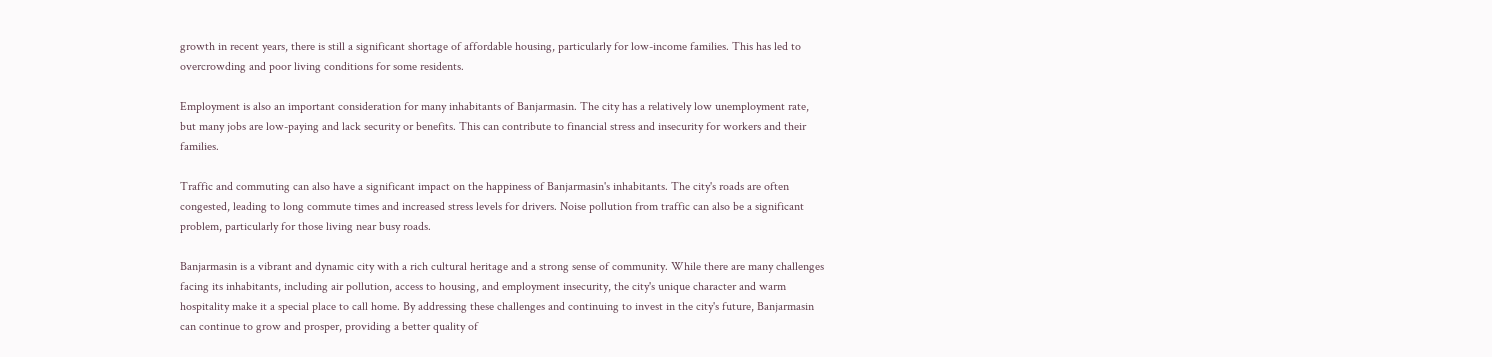growth in recent years, there is still a significant shortage of affordable housing, particularly for low-income families. This has led to overcrowding and poor living conditions for some residents.

Employment is also an important consideration for many inhabitants of Banjarmasin. The city has a relatively low unemployment rate, but many jobs are low-paying and lack security or benefits. This can contribute to financial stress and insecurity for workers and their families.

Traffic and commuting can also have a significant impact on the happiness of Banjarmasin's inhabitants. The city's roads are often congested, leading to long commute times and increased stress levels for drivers. Noise pollution from traffic can also be a significant problem, particularly for those living near busy roads.

Banjarmasin is a vibrant and dynamic city with a rich cultural heritage and a strong sense of community. While there are many challenges facing its inhabitants, including air pollution, access to housing, and employment insecurity, the city's unique character and warm hospitality make it a special place to call home. By addressing these challenges and continuing to invest in the city's future, Banjarmasin can continue to grow and prosper, providing a better quality of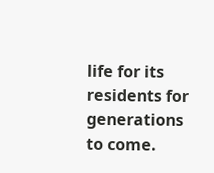life for its residents for generations to come.